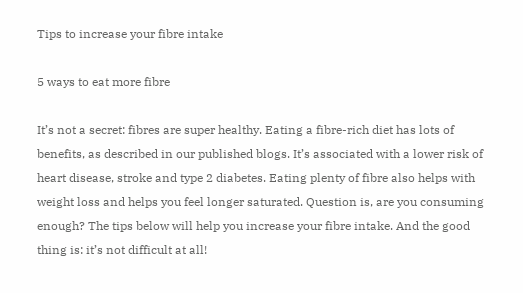Tips to increase your fibre intake

5 ways to eat more fibre

It’s not a secret: fibres are super healthy. Eating a fibre-rich diet has lots of benefits, as described in our published blogs. It’s associated with a lower risk of heart disease, stroke and type 2 diabetes. Eating plenty of fibre also helps with weight loss and helps you feel longer saturated. Question is, are you consuming enough? The tips below will help you increase your fibre intake. And the good thing is: it’s not difficult at all!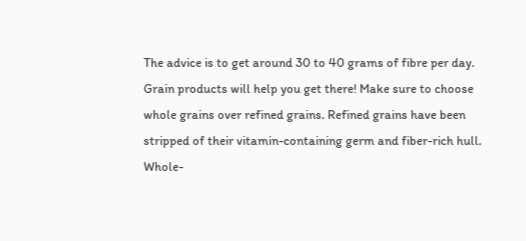The advice is to get around 30 to 40 grams of fibre per day. Grain products will help you get there! Make sure to choose whole grains over refined grains. Refined grains have been stripped of their vitamin-containing germ and fiber-rich hull. Whole-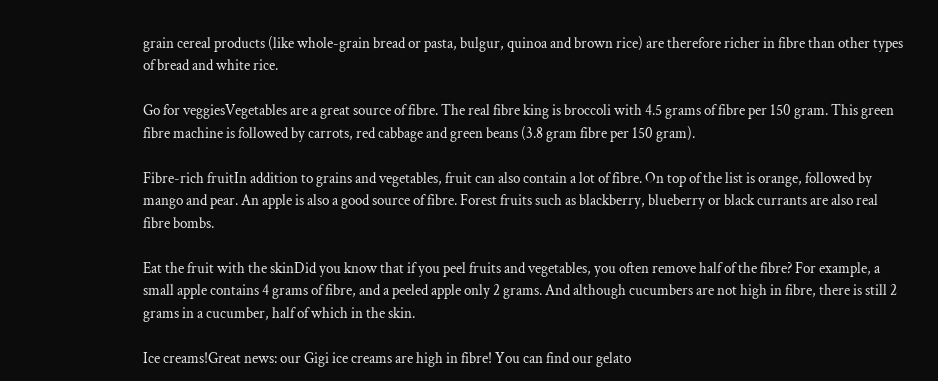grain cereal products (like whole-grain bread or pasta, bulgur, quinoa and brown rice) are therefore richer in fibre than other types of bread and white rice.

Go for veggiesVegetables are a great source of fibre. The real fibre king is broccoli with 4.5 grams of fibre per 150 gram. This green fibre machine is followed by carrots, red cabbage and green beans (3.8 gram fibre per 150 gram).

Fibre-rich fruitIn addition to grains and vegetables, fruit can also contain a lot of fibre. On top of the list is orange, followed by mango and pear. An apple is also a good source of fibre. Forest fruits such as blackberry, blueberry or black currants are also real fibre bombs.

Eat the fruit with the skinDid you know that if you peel fruits and vegetables, you often remove half of the fibre? For example, a small apple contains 4 grams of fibre, and a peeled apple only 2 grams. And although cucumbers are not high in fibre, there is still 2 grams in a cucumber, half of which in the skin.

Ice creams!Great news: our Gigi ice creams are high in fibre! You can find our gelato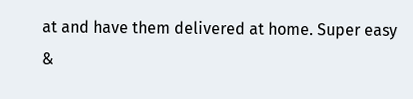at and have them delivered at home. Super easy &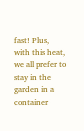fast! Plus, with this heat, we all prefer to stay in the garden in a container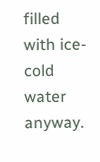filled with ice-cold water anyway.